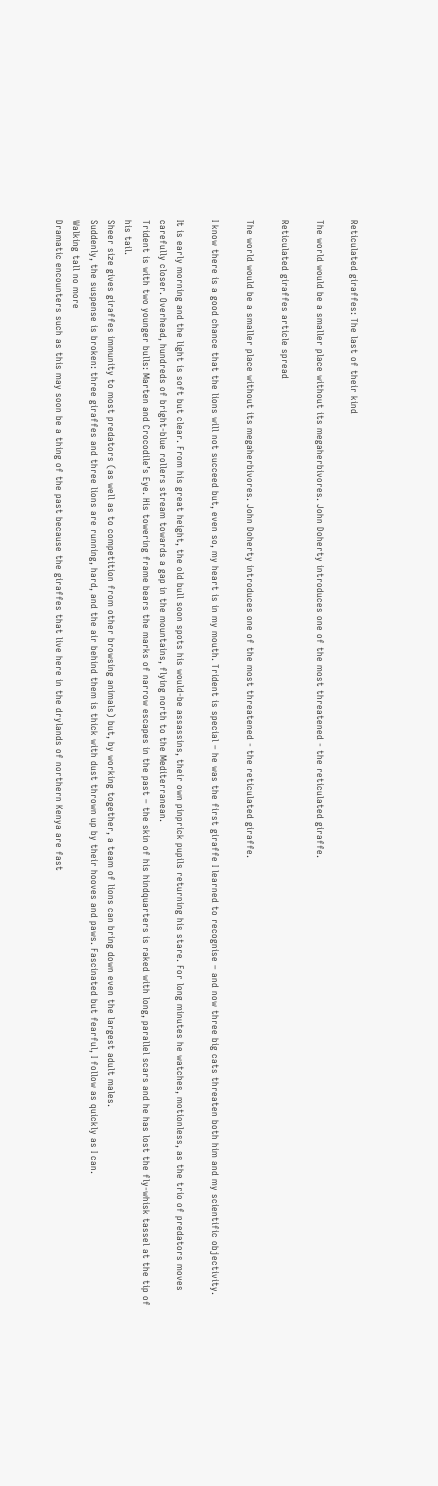Reticulated giraffes: The last of their kind

The world would be a smaller place without its megaherbivores. John Doherty introduces one of the most threatened - the reticulated giraffe.

Reticulated giraffes article spread

The world would be a smaller place without its megaherbivores. John Doherty introduces one of the most threatened - the reticulated giraffe.

I know there is a good chance that the lions will not succeed but, even so, my heart is in my mouth. Trident is special – he was the first giraffe I learned to recognise – and now three big cats threaten both him and my scientific objectivity.

It is early morning and the light is soft but clear. From his great height, the old bull soon spots his would-be assassins, their own pinprick pupils returning his stare. For long minutes he watches, motionless, as the trio of predators moves carefully closer. Overhead, hundreds of bright-blue rollers stream towards a gap in the mountains, flying north to the Mediterranean.
Trident is with two younger bulls: Marten and Crocodile’s Eye. His towering frame bears the marks of narrow escapes in the past – the skin of his hindquarters is raked with long, parallel scars and he has lost the fly-whisk tassel at the tip of his tail.
Sheer size gives giraffes immunity to most predators (as well as to competition from other browsing animals) but, by working together, a team of lions can bring down even the largest adult males.
Suddenly, the suspense is broken: three giraffes and three lions are running, hard, and the air behind them is thick with dust thrown up by their hooves and paws. Fascinated but fearful, I follow as quickly as I can.
Walking tall no more
Dramatic encounters such as this may soon be a thing of the past because the giraffes that live here in the drylands of northern Kenya are fast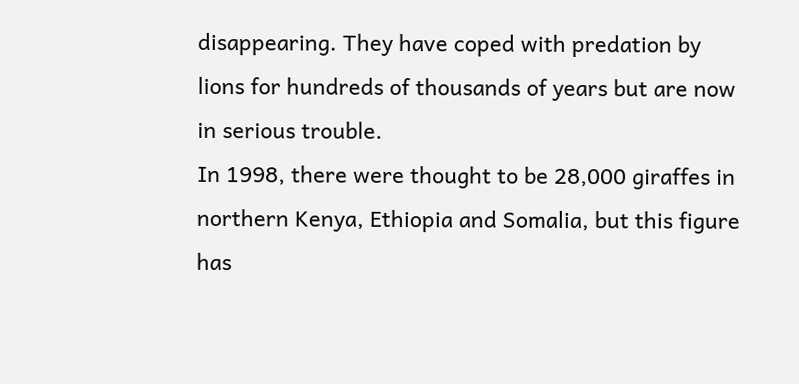disappearing. They have coped with predation by lions for hundreds of thousands of years but are now in serious trouble.
In 1998, there were thought to be 28,000 giraffes in northern Kenya, Ethiopia and Somalia, but this figure has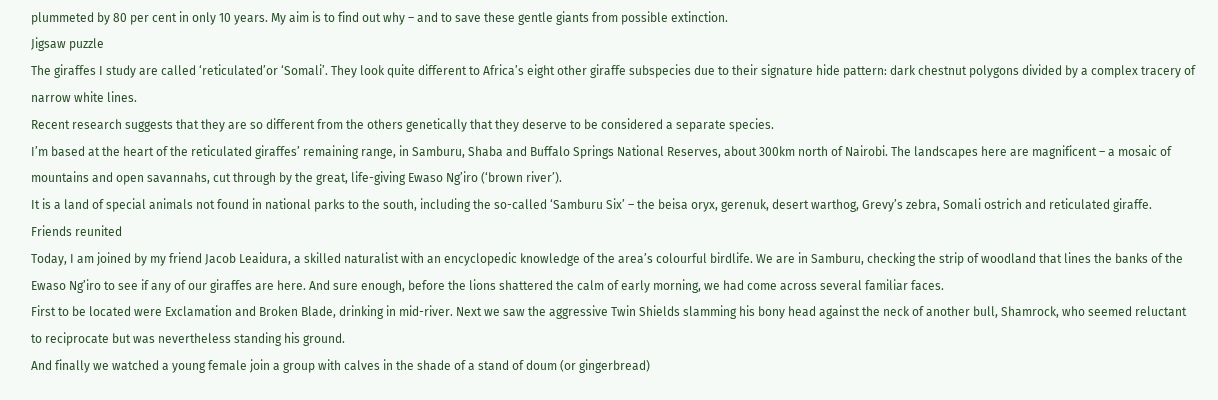plummeted by 80 per cent in only 10 years. My aim is to find out why – and to save these gentle giants from possible extinction.
Jigsaw puzzle
The giraffes I study are called ‘reticulated’or ‘Somali’. They look quite different to Africa’s eight other giraffe subspecies due to their signature hide pattern: dark chestnut polygons divided by a complex tracery of narrow white lines.
Recent research suggests that they are so different from the others genetically that they deserve to be considered a separate species.
I’m based at the heart of the reticulated giraffes’ remaining range, in Samburu, Shaba and Buffalo Springs National Reserves, about 300km north of Nairobi. The landscapes here are magnificent – a mosaic of mountains and open savannahs, cut through by the great, life-giving Ewaso Ng’iro (‘brown river’).
It is a land of special animals not found in national parks to the south, including the so-called ‘Samburu Six’ – the beisa oryx, gerenuk, desert warthog, Grevy’s zebra, Somali ostrich and reticulated giraffe.
Friends reunited
Today, I am joined by my friend Jacob Leaidura, a skilled naturalist with an encyclopedic knowledge of the area’s colourful birdlife. We are in Samburu, checking the strip of woodland that lines the banks of the Ewaso Ng’iro to see if any of our giraffes are here. And sure enough, before the lions shattered the calm of early morning, we had come across several familiar faces.
First to be located were Exclamation and Broken Blade, drinking in mid-river. Next we saw the aggressive Twin Shields slamming his bony head against the neck of another bull, Shamrock, who seemed reluctant to reciprocate but was nevertheless standing his ground.
And finally we watched a young female join a group with calves in the shade of a stand of doum (or gingerbread)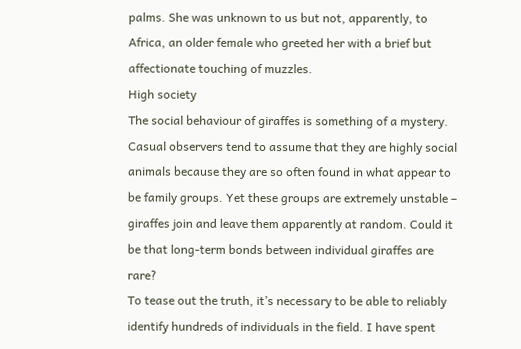palms. She was unknown to us but not, apparently, to Africa, an older female who greeted her with a brief but affectionate touching of muzzles.
High society
The social behaviour of giraffes is something of a mystery. Casual observers tend to assume that they are highly social animals because they are so often found in what appear to be family groups. Yet these groups are extremely unstable – giraffes join and leave them apparently at random. Could it be that long-term bonds between individual giraffes are rare?
To tease out the truth, it’s necessary to be able to reliably identify hundreds of individuals in the field. I have spent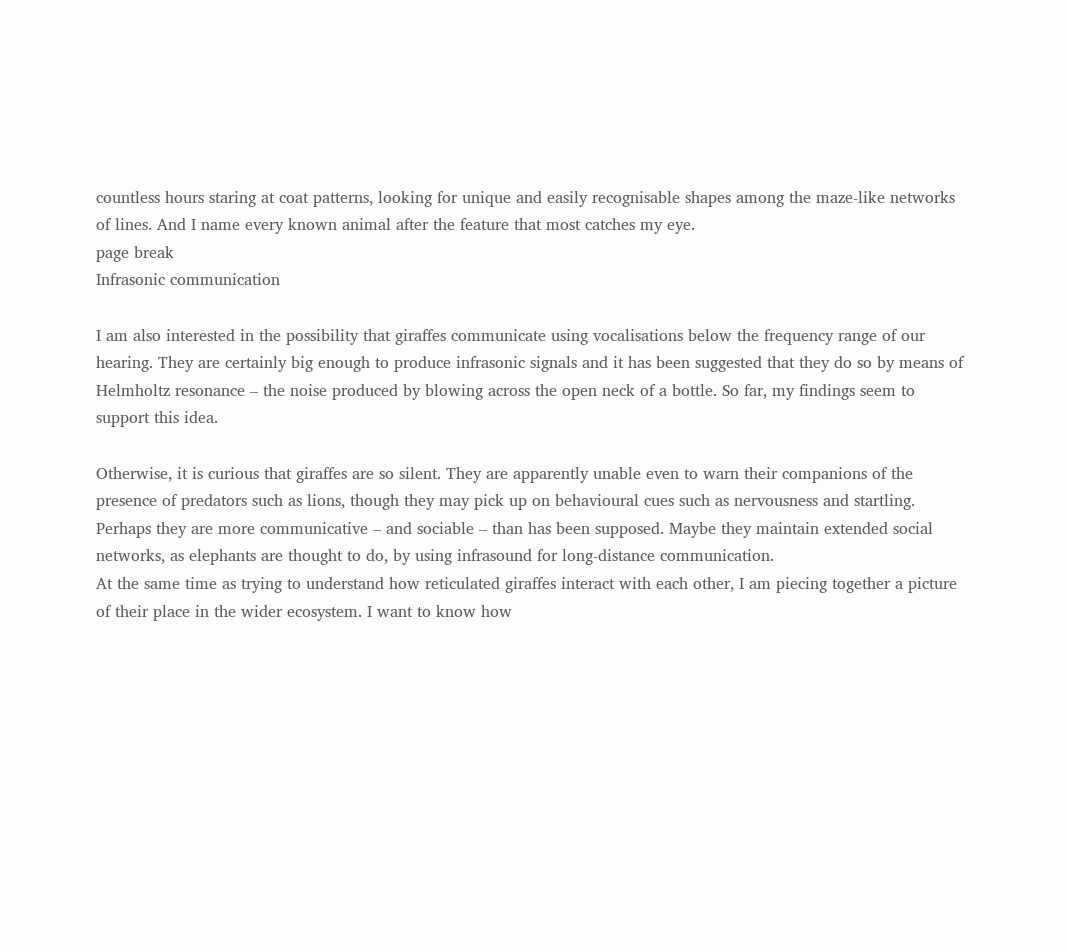countless hours staring at coat patterns, looking for unique and easily recognisable shapes among the maze-like networks of lines. And I name every known animal after the feature that most catches my eye.
page break
Infrasonic communication

I am also interested in the possibility that giraffes communicate using vocalisations below the frequency range of our hearing. They are certainly big enough to produce infrasonic signals and it has been suggested that they do so by means of Helmholtz resonance – the noise produced by blowing across the open neck of a bottle. So far, my findings seem to support this idea.

Otherwise, it is curious that giraffes are so silent. They are apparently unable even to warn their companions of the presence of predators such as lions, though they may pick up on behavioural cues such as nervousness and startling.
Perhaps they are more communicative – and sociable – than has been supposed. Maybe they maintain extended social networks, as elephants are thought to do, by using infrasound for long-distance communication.
At the same time as trying to understand how reticulated giraffes interact with each other, I am piecing together a picture of their place in the wider ecosystem. I want to know how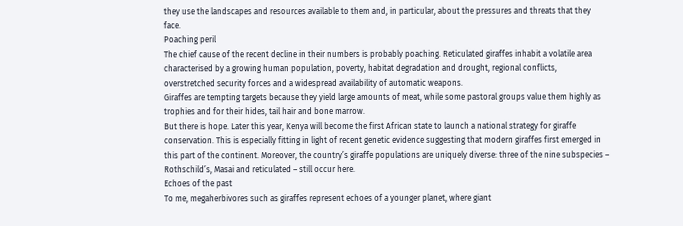they use the landscapes and resources available to them and, in particular, about the pressures and threats that they face.
Poaching peril
The chief cause of the recent decline in their numbers is probably poaching. Reticulated giraffes inhabit a volatile area characterised by a growing human population, poverty, habitat degradation and drought, regional conflicts, overstretched security forces and a widespread availability of automatic weapons.
Giraffes are tempting targets because they yield large amounts of meat, while some pastoral groups value them highly as trophies and for their hides, tail hair and bone marrow.
But there is hope. Later this year, Kenya will become the first African state to launch a national strategy for giraffe conservation. This is especially fitting in light of recent genetic evidence suggesting that modern giraffes first emerged in this part of the continent. Moreover, the country’s giraffe populations are uniquely diverse: three of the nine subspecies – Rothschild’s, Masai and reticulated – still occur here.
Echoes of the past
To me, megaherbivores such as giraffes represent echoes of a younger planet, where giant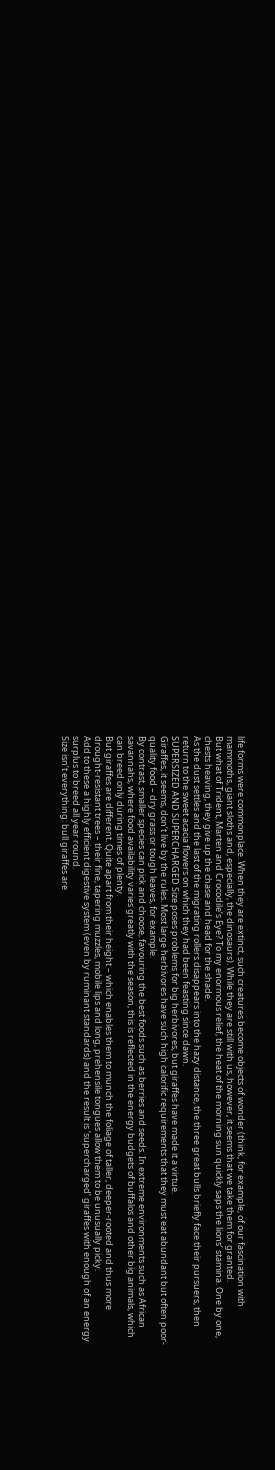life forms were commonplace. When they are extinct, such creatures become objects of wonder (think, for example, of our fascination with mammoths, giant sloths and, especially, the dinosaurs). While they are still with us, however, it seems that we take them for granted.
But what of Trident, Marten and Crocodile’s Eye? To my enormous relief, the heat of the morning sun quickly saps the lions’ stamina. One by one, chests heaving, they give up the chase and head for the shade.
As the dust settles and the last of the migrating rollers disappears into the hazy distance, the three great bulls briefly face their pursuers, then return to the sweet acacia flowers on which they had been feasting since dawn.
SUPERSIZED AND SUPERCHARGED Size poses problems for big herbivores, but giraffes have made it a virtue.
Giraffes, it seems, don’t live by the rules. Most large herbivores have such high calorific requirements that they must eat abundant but often poor-quality food – dry grass or tough leaves, for example.
By contrast, smaller species can pick and choose, favouring the best foods such as berries and seeds. In extreme environments such as African savannahs, where food availability varies greatly with the season, this is reflected in the energy budgets of buffalos and other big animals, which can breed only during times of plenty.
But giraffes are different. Quite apart from their height – which enables them to munch the foliage of taller, deeper-rooted and thus more drought-resistant trees – their fine, tapering muzzles, mobile lips and long, prehensile tongues allow them to be unusually picky.
Add to these a highly efficient digestive system (even by ruminant standards) and the result is ‘supercharged’ giraffes with enough of an energy surplus to breed all year round.
Size isn’t everything: bull giraffes are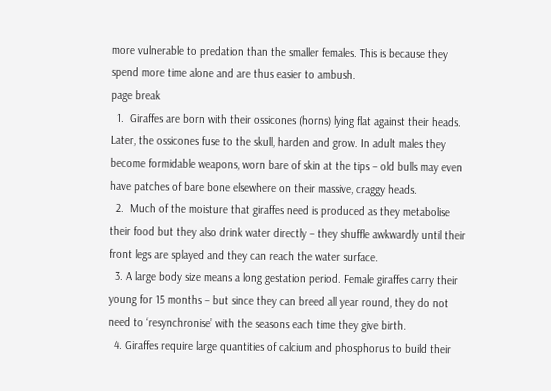more vulnerable to predation than the smaller females. This is because they spend more time alone and are thus easier to ambush.
page break
  1.  Giraffes are born with their ossicones (horns) lying flat against their heads. Later, the ossicones fuse to the skull, harden and grow. In adult males they become formidable weapons, worn bare of skin at the tips – old bulls may even have patches of bare bone elsewhere on their massive, craggy heads.
  2.  Much of the moisture that giraffes need is produced as they metabolise their food but they also drink water directly – they shuffle awkwardly until their front legs are splayed and they can reach the water surface.
  3. A large body size means a long gestation period. Female giraffes carry their young for 15 months – but since they can breed all year round, they do not need to ‘resynchronise’ with the seasons each time they give birth.
  4. Giraffes require large quantities of calcium and phosphorus to build their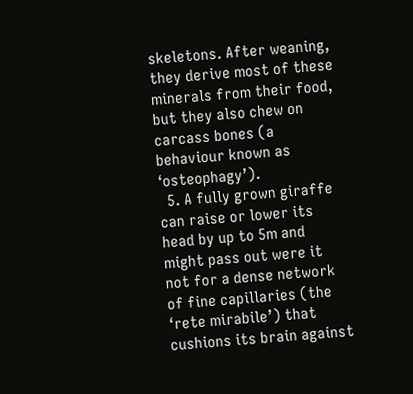skeletons. After weaning, they derive most of these minerals from their food, but they also chew on carcass bones (a behaviour known as ‘osteophagy’).
  5. A fully grown giraffe can raise or lower its head by up to 5m and might pass out were it not for a dense network of fine capillaries (the ‘rete mirabile’) that cushions its brain against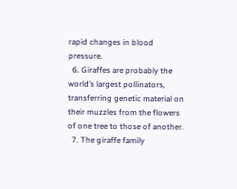rapid changes in blood pressure.
  6. Giraffes are probably the world’s largest pollinators, transferring genetic material on their muzzles from the flowers of one tree to those of another.
  7. The giraffe family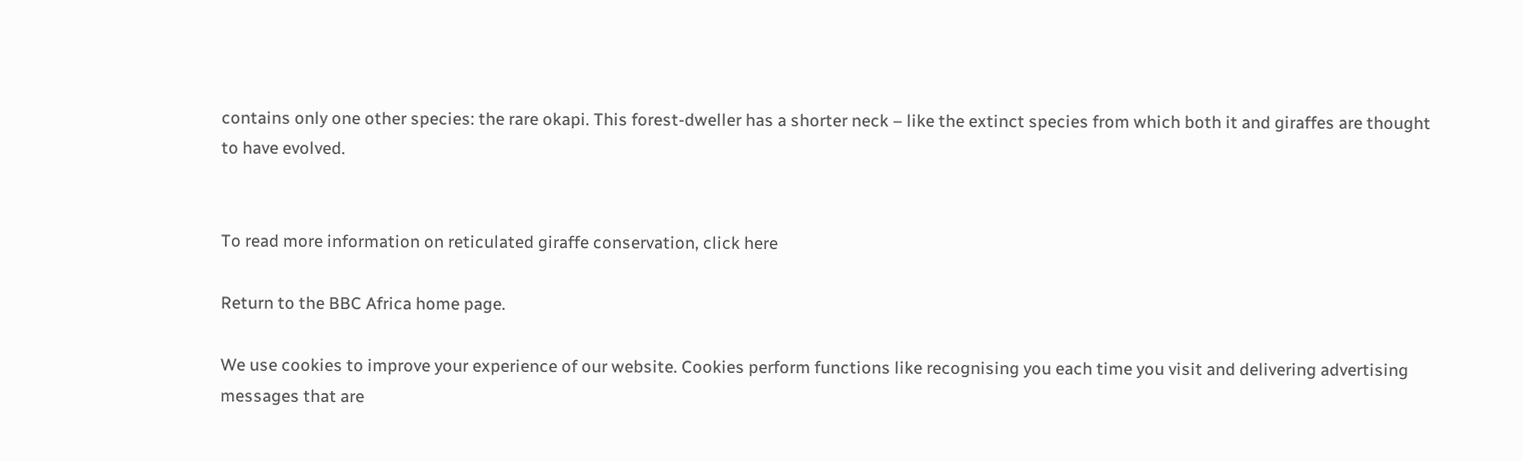contains only one other species: the rare okapi. This forest-dweller has a shorter neck – like the extinct species from which both it and giraffes are thought to have evolved.


To read more information on reticulated giraffe conservation, click here

Return to the BBC Africa home page.

We use cookies to improve your experience of our website. Cookies perform functions like recognising you each time you visit and delivering advertising messages that are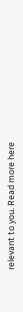relevant to you. Read more here